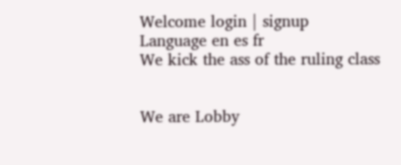Welcome login | signup
Language en es fr
We kick the ass of the ruling class


We are Lobby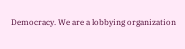Democracy. We are a lobbying organization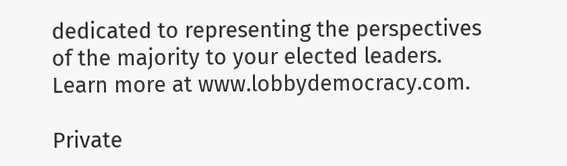dedicated to representing the perspectives of the majority to your elected leaders. Learn more at www.lobbydemocracy.com.

Private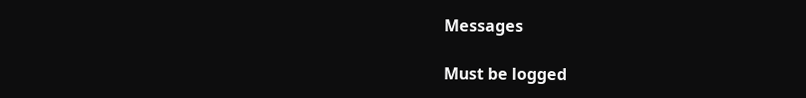Messages

Must be logged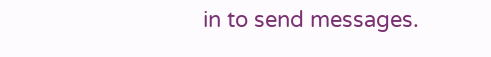in to send messages.